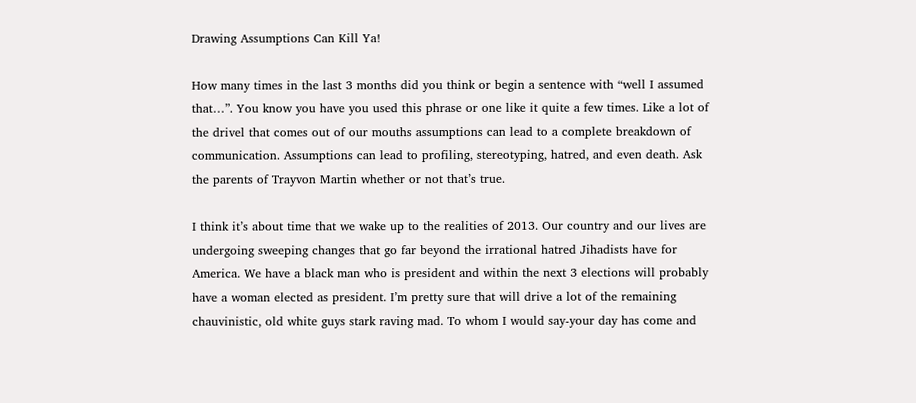Drawing Assumptions Can Kill Ya!

How many times in the last 3 months did you think or begin a sentence with “well I assumed that…”. You know you have you used this phrase or one like it quite a few times. Like a lot of the drivel that comes out of our mouths assumptions can lead to a complete breakdown of communication. Assumptions can lead to profiling, stereotyping, hatred, and even death. Ask the parents of Trayvon Martin whether or not that’s true.

I think it’s about time that we wake up to the realities of 2013. Our country and our lives are undergoing sweeping changes that go far beyond the irrational hatred Jihadists have for America. We have a black man who is president and within the next 3 elections will probably have a woman elected as president. I’m pretty sure that will drive a lot of the remaining chauvinistic, old white guys stark raving mad. To whom I would say-your day has come and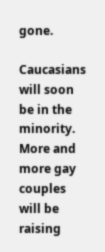gone.

Caucasians will soon be in the minority. More and more gay couples will be raising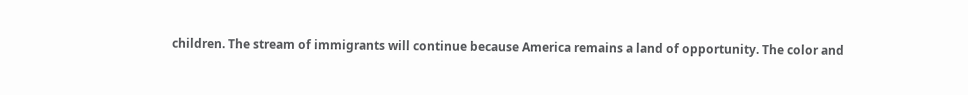children. The stream of immigrants will continue because America remains a land of opportunity. The color and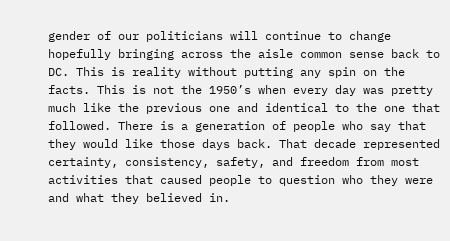gender of our politicians will continue to change hopefully bringing across the aisle common sense back to DC. This is reality without putting any spin on the facts. This is not the 1950’s when every day was pretty much like the previous one and identical to the one that followed. There is a generation of people who say that they would like those days back. That decade represented certainty, consistency, safety, and freedom from most activities that caused people to question who they were and what they believed in.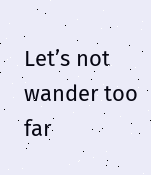Let’s not wander too far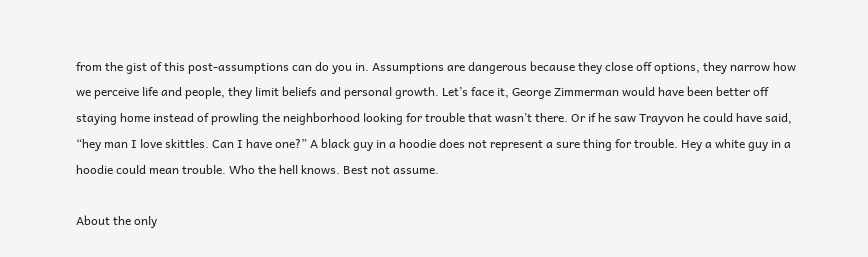from the gist of this post-assumptions can do you in. Assumptions are dangerous because they close off options, they narrow how we perceive life and people, they limit beliefs and personal growth. Let’s face it, George Zimmerman would have been better off staying home instead of prowling the neighborhood looking for trouble that wasn’t there. Or if he saw Trayvon he could have said, “hey man I love skittles. Can I have one?” A black guy in a hoodie does not represent a sure thing for trouble. Hey a white guy in a hoodie could mean trouble. Who the hell knows. Best not assume.

About the only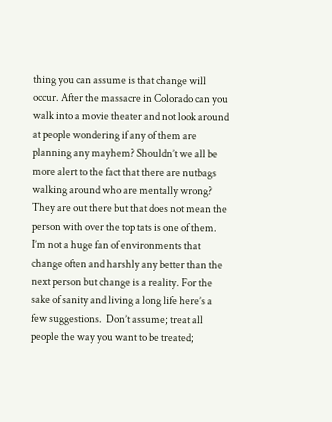thing you can assume is that change will occur. After the massacre in Colorado can you walk into a movie theater and not look around at people wondering if any of them are planning any mayhem? Shouldn’t we all be more alert to the fact that there are nutbags walking around who are mentally wrong? They are out there but that does not mean the person with over the top tats is one of them. I’m not a huge fan of environments that change often and harshly any better than the next person but change is a reality. For the sake of sanity and living a long life here’s a few suggestions.  Don’t assume; treat all people the way you want to be treated;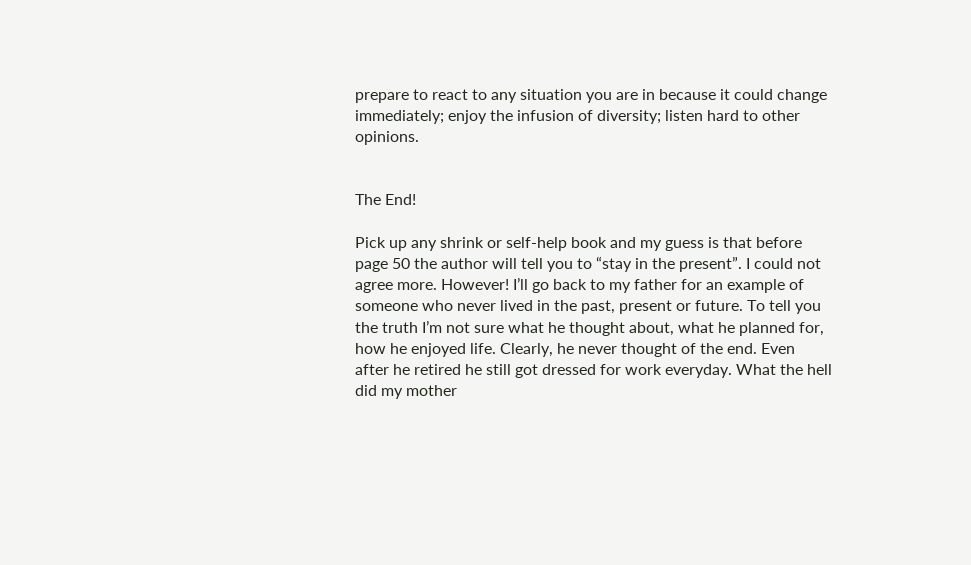prepare to react to any situation you are in because it could change immediately; enjoy the infusion of diversity; listen hard to other opinions.


The End!

Pick up any shrink or self-help book and my guess is that before page 50 the author will tell you to “stay in the present”. I could not agree more. However! I’ll go back to my father for an example of someone who never lived in the past, present or future. To tell you the truth I’m not sure what he thought about, what he planned for, how he enjoyed life. Clearly, he never thought of the end. Even after he retired he still got dressed for work everyday. What the hell did my mother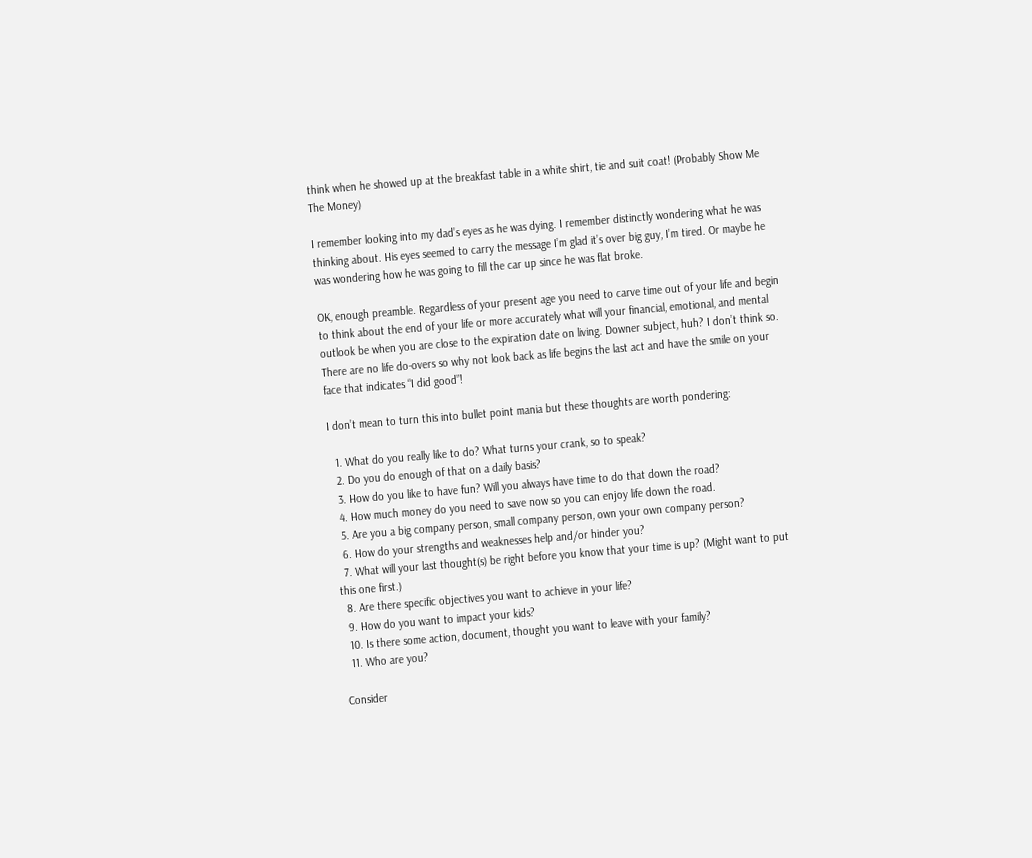think when he showed up at the breakfast table in a white shirt, tie and suit coat! (Probably Show Me The Money)

I remember looking into my dad’s eyes as he was dying. I remember distinctly wondering what he was thinking about. His eyes seemed to carry the message I’m glad it’s over big guy, I’m tired. Or maybe he was wondering how he was going to fill the car up since he was flat broke.

OK, enough preamble. Regardless of your present age you need to carve time out of your life and begin to think about the end of your life or more accurately what will your financial, emotional, and mental outlook be when you are close to the expiration date on living. Downer subject, huh? I don’t think so. There are no life do-overs so why not look back as life begins the last act and have the smile on your face that indicates “I did good”!

I don’t mean to turn this into bullet point mania but these thoughts are worth pondering:

  1. What do you really like to do? What turns your crank, so to speak?
  2. Do you do enough of that on a daily basis?
  3. How do you like to have fun? Will you always have time to do that down the road?
  4. How much money do you need to save now so you can enjoy life down the road.
  5. Are you a big company person, small company person, own your own company person?
  6. How do your strengths and weaknesses help and/or hinder you?
  7. What will your last thought(s) be right before you know that your time is up? (Might want to put this one first.)
  8. Are there specific objectives you want to achieve in your life?
  9. How do you want to impact your kids?
  10. Is there some action, document, thought you want to leave with your family?
  11. Who are you?

Consider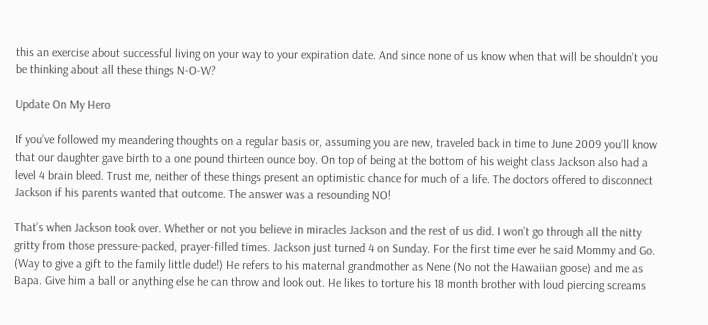this an exercise about successful living on your way to your expiration date. And since none of us know when that will be shouldn’t you be thinking about all these things N-O-W?

Update On My Hero

If you’ve followed my meandering thoughts on a regular basis or, assuming you are new, traveled back in time to June 2009 you’ll know that our daughter gave birth to a one pound thirteen ounce boy. On top of being at the bottom of his weight class Jackson also had a level 4 brain bleed. Trust me, neither of these things present an optimistic chance for much of a life. The doctors offered to disconnect Jackson if his parents wanted that outcome. The answer was a resounding NO!

That’s when Jackson took over. Whether or not you believe in miracles Jackson and the rest of us did. I won’t go through all the nitty gritty from those pressure-packed, prayer-filled times. Jackson just turned 4 on Sunday. For the first time ever he said Mommy and Go. (Way to give a gift to the family little dude!) He refers to his maternal grandmother as Nene (No not the Hawaiian goose) and me as Bapa. Give him a ball or anything else he can throw and look out. He likes to torture his 18 month brother with loud piercing screams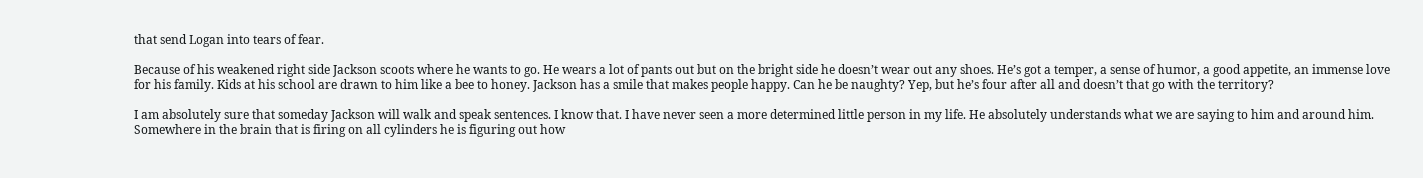that send Logan into tears of fear.

Because of his weakened right side Jackson scoots where he wants to go. He wears a lot of pants out but on the bright side he doesn’t wear out any shoes. He’s got a temper, a sense of humor, a good appetite, an immense love for his family. Kids at his school are drawn to him like a bee to honey. Jackson has a smile that makes people happy. Can he be naughty? Yep, but he’s four after all and doesn’t that go with the territory?

I am absolutely sure that someday Jackson will walk and speak sentences. I know that. I have never seen a more determined little person in my life. He absolutely understands what we are saying to him and around him. Somewhere in the brain that is firing on all cylinders he is figuring out how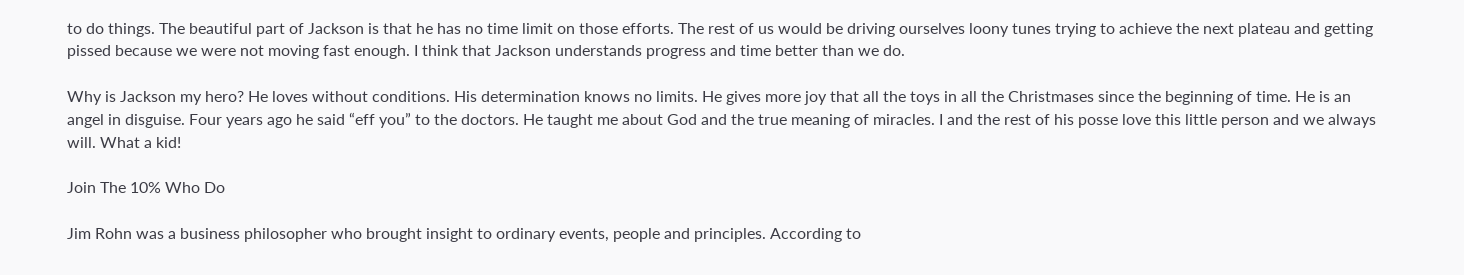to do things. The beautiful part of Jackson is that he has no time limit on those efforts. The rest of us would be driving ourselves loony tunes trying to achieve the next plateau and getting pissed because we were not moving fast enough. I think that Jackson understands progress and time better than we do.

Why is Jackson my hero? He loves without conditions. His determination knows no limits. He gives more joy that all the toys in all the Christmases since the beginning of time. He is an angel in disguise. Four years ago he said “eff you” to the doctors. He taught me about God and the true meaning of miracles. I and the rest of his posse love this little person and we always will. What a kid!

Join The 10% Who Do

Jim Rohn was a business philosopher who brought insight to ordinary events, people and principles. According to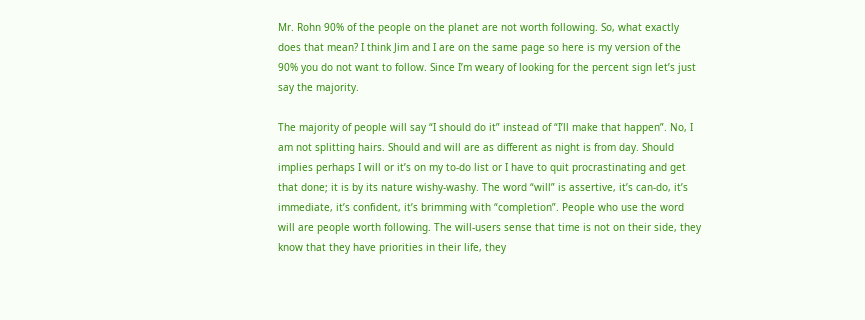Mr. Rohn 90% of the people on the planet are not worth following. So, what exactly does that mean? I think Jim and I are on the same page so here is my version of the 90% you do not want to follow. Since I’m weary of looking for the percent sign let’s just say the majority.

The majority of people will say “I should do it” instead of “I’ll make that happen”. No, I am not splitting hairs. Should and will are as different as night is from day. Should implies perhaps I will or it’s on my to-do list or I have to quit procrastinating and get that done; it is by its nature wishy-washy. The word “will” is assertive, it’s can-do, it’s immediate, it’s confident, it’s brimming with “completion”. People who use the word will are people worth following. The will-users sense that time is not on their side, they know that they have priorities in their life, they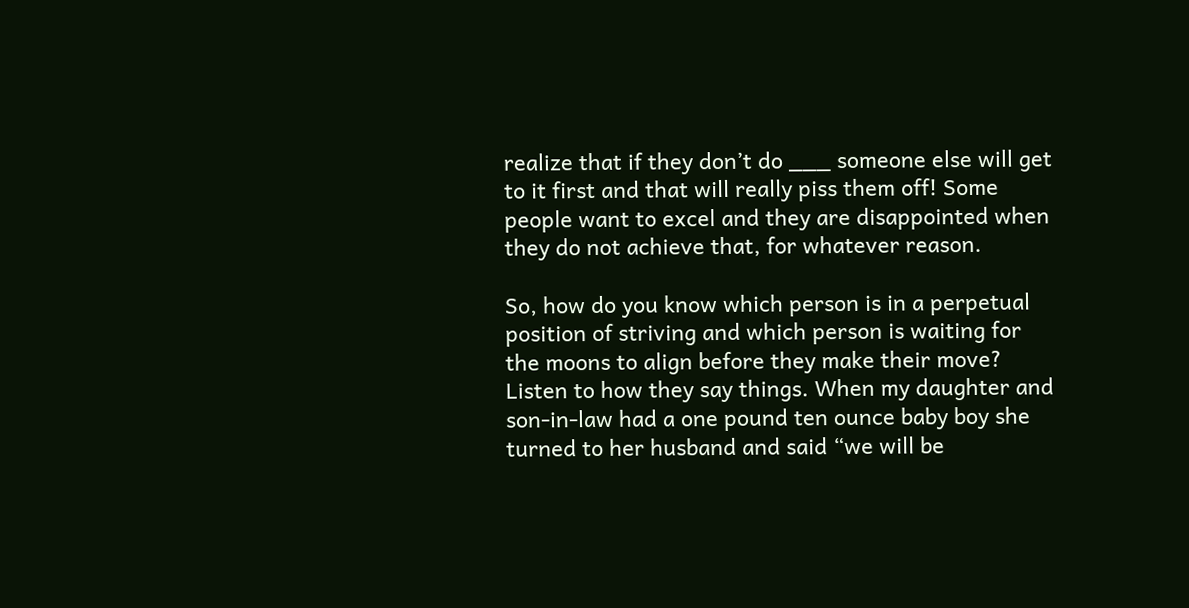realize that if they don’t do ___ someone else will get to it first and that will really piss them off! Some people want to excel and they are disappointed when they do not achieve that, for whatever reason.

So, how do you know which person is in a perpetual position of striving and which person is waiting for the moons to align before they make their move? Listen to how they say things. When my daughter and son-in-law had a one pound ten ounce baby boy she turned to her husband and said “we will be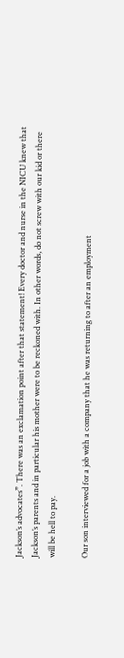Jackson’s advocates”. There was an exclamation point after that statement! Every doctor and nurse in the NICU knew that Jackson’s parents and in particular his mother were to be reckoned with. In other words, do not screw with our kid or there will be hell to pay.

Our son interviewed for a job with a company that he was returning to after an employment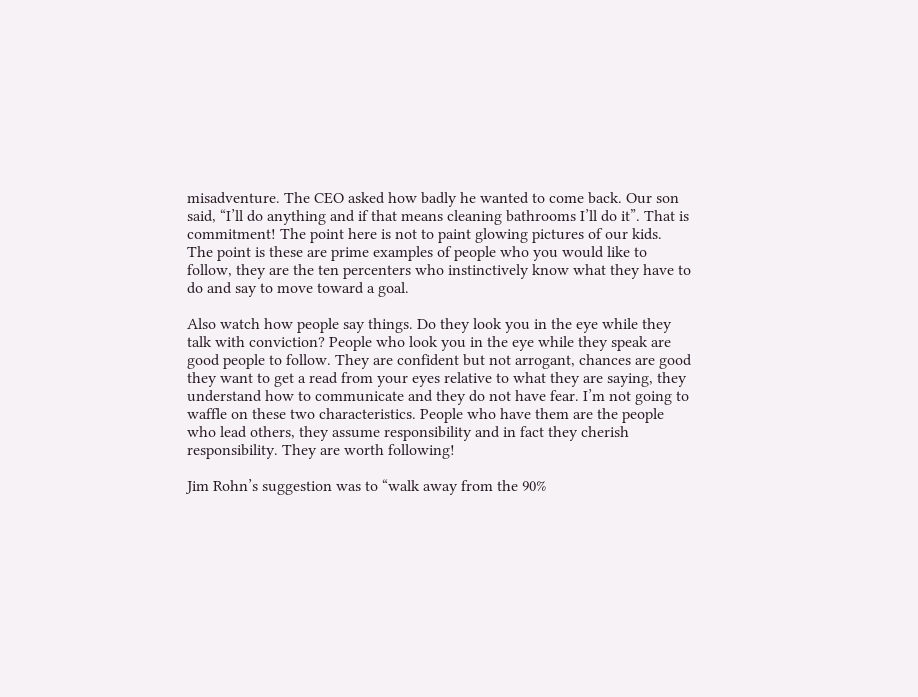misadventure. The CEO asked how badly he wanted to come back. Our son said, “I’ll do anything and if that means cleaning bathrooms I’ll do it”. That is commitment! The point here is not to paint glowing pictures of our kids. The point is these are prime examples of people who you would like to follow, they are the ten percenters who instinctively know what they have to do and say to move toward a goal.

Also watch how people say things. Do they look you in the eye while they talk with conviction? People who look you in the eye while they speak are good people to follow. They are confident but not arrogant, chances are good they want to get a read from your eyes relative to what they are saying, they understand how to communicate and they do not have fear. I’m not going to waffle on these two characteristics. People who have them are the people who lead others, they assume responsibility and in fact they cherish responsibility. They are worth following!

Jim Rohn’s suggestion was to “walk away from the 90%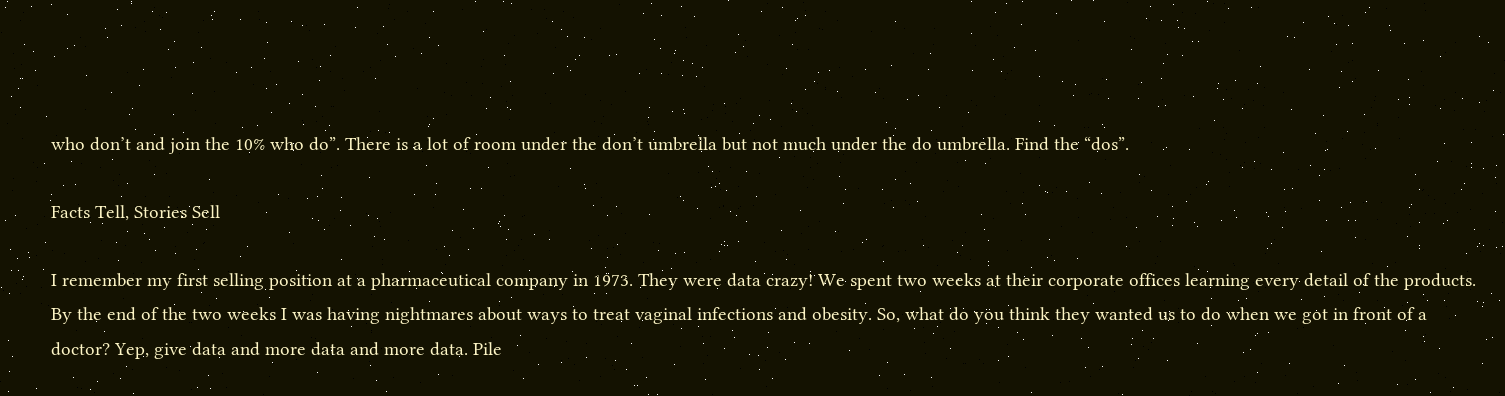who don’t and join the 10% who do”. There is a lot of room under the don’t umbrella but not much under the do umbrella. Find the “dos”.

Facts Tell, Stories Sell

I remember my first selling position at a pharmaceutical company in 1973. They were data crazy! We spent two weeks at their corporate offices learning every detail of the products. By the end of the two weeks I was having nightmares about ways to treat vaginal infections and obesity. So, what do you think they wanted us to do when we got in front of a doctor? Yep, give data and more data and more data. Pile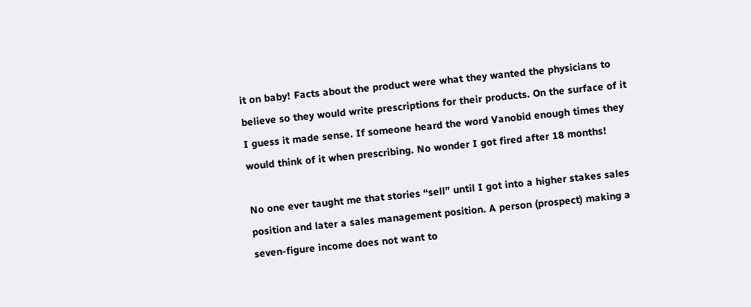it on baby! Facts about the product were what they wanted the physicians to believe so they would write prescriptions for their products. On the surface of it I guess it made sense. If someone heard the word Vanobid enough times they would think of it when prescribing. No wonder I got fired after 18 months!

No one ever taught me that stories “sell” until I got into a higher stakes sales position and later a sales management position. A person (prospect) making a seven-figure income does not want to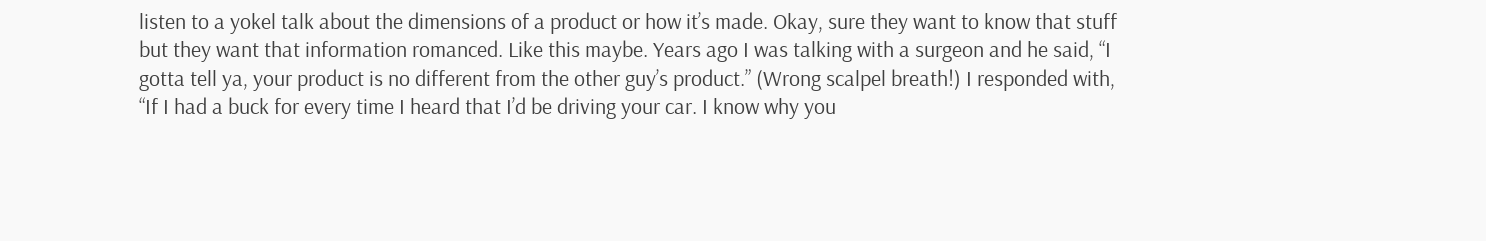listen to a yokel talk about the dimensions of a product or how it’s made. Okay, sure they want to know that stuff but they want that information romanced. Like this maybe. Years ago I was talking with a surgeon and he said, “I gotta tell ya, your product is no different from the other guy’s product.” (Wrong scalpel breath!) I responded with, “If I had a buck for every time I heard that I’d be driving your car. I know why you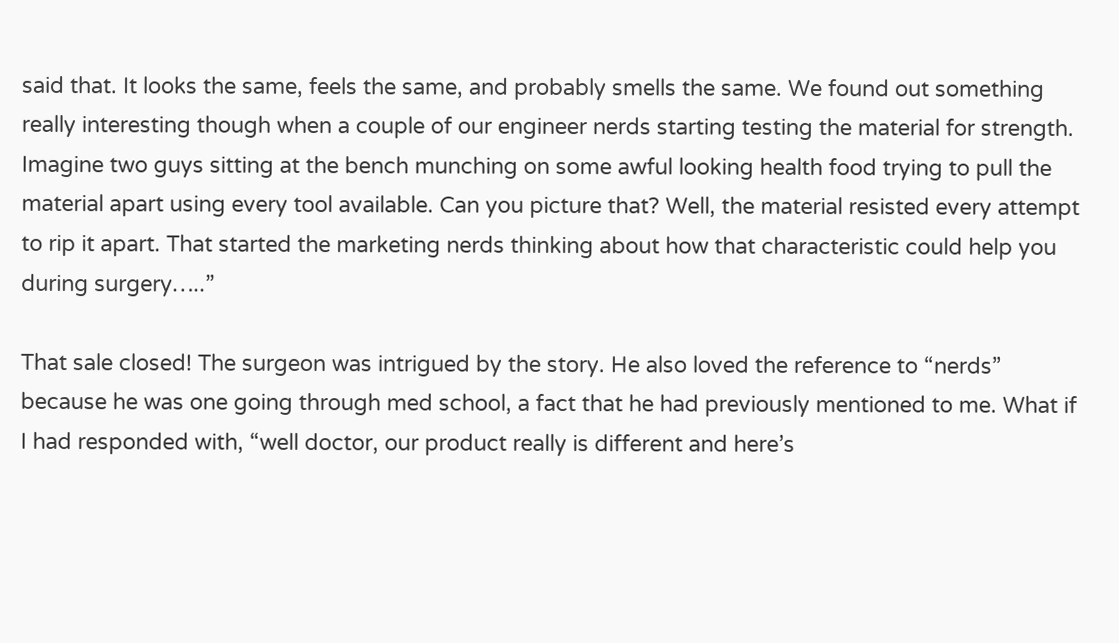said that. It looks the same, feels the same, and probably smells the same. We found out something really interesting though when a couple of our engineer nerds starting testing the material for strength. Imagine two guys sitting at the bench munching on some awful looking health food trying to pull the material apart using every tool available. Can you picture that? Well, the material resisted every attempt to rip it apart. That started the marketing nerds thinking about how that characteristic could help you during surgery…..”

That sale closed! The surgeon was intrigued by the story. He also loved the reference to “nerds” because he was one going through med school, a fact that he had previously mentioned to me. What if I had responded with, “well doctor, our product really is different and here’s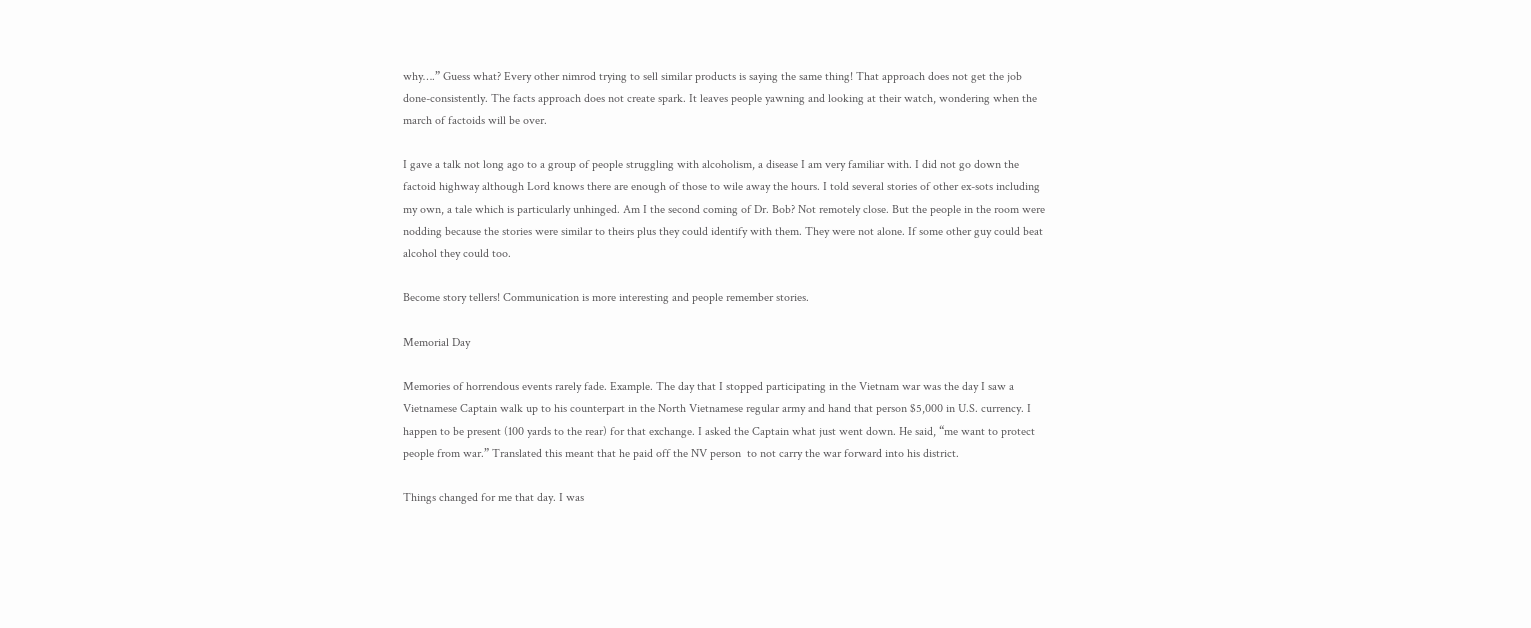why….” Guess what? Every other nimrod trying to sell similar products is saying the same thing! That approach does not get the job done-consistently. The facts approach does not create spark. It leaves people yawning and looking at their watch, wondering when the march of factoids will be over.

I gave a talk not long ago to a group of people struggling with alcoholism, a disease I am very familiar with. I did not go down the factoid highway although Lord knows there are enough of those to wile away the hours. I told several stories of other ex-sots including my own, a tale which is particularly unhinged. Am I the second coming of Dr. Bob? Not remotely close. But the people in the room were nodding because the stories were similar to theirs plus they could identify with them. They were not alone. If some other guy could beat alcohol they could too.

Become story tellers! Communication is more interesting and people remember stories.

Memorial Day

Memories of horrendous events rarely fade. Example. The day that I stopped participating in the Vietnam war was the day I saw a Vietnamese Captain walk up to his counterpart in the North Vietnamese regular army and hand that person $5,000 in U.S. currency. I happen to be present (100 yards to the rear) for that exchange. I asked the Captain what just went down. He said, “me want to protect people from war.” Translated this meant that he paid off the NV person  to not carry the war forward into his district.

Things changed for me that day. I was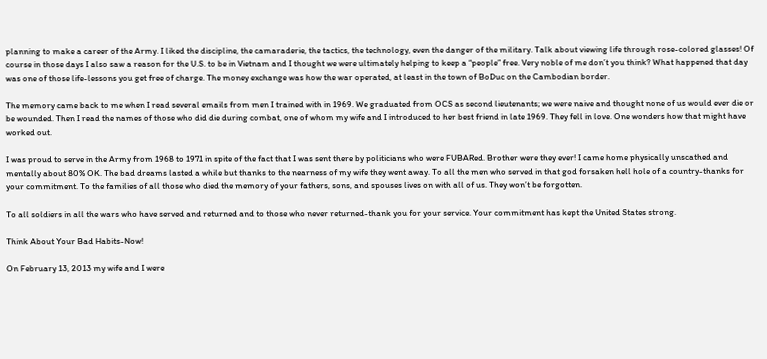planning to make a career of the Army. I liked the discipline, the camaraderie, the tactics, the technology, even the danger of the military. Talk about viewing life through rose-colored glasses! Of course in those days I also saw a reason for the U.S. to be in Vietnam and I thought we were ultimately helping to keep a “people” free. Very noble of me don’t you think? What happened that day was one of those life-lessons you get free of charge. The money exchange was how the war operated, at least in the town of BoDuc on the Cambodian border.

The memory came back to me when I read several emails from men I trained with in 1969. We graduated from OCS as second lieutenants; we were naive and thought none of us would ever die or be wounded. Then I read the names of those who did die during combat, one of whom my wife and I introduced to her best friend in late 1969. They fell in love. One wonders how that might have worked out.

I was proud to serve in the Army from 1968 to 1971 in spite of the fact that I was sent there by politicians who were FUBARed. Brother were they ever! I came home physically unscathed and mentally about 80% OK. The bad dreams lasted a while but thanks to the nearness of my wife they went away. To all the men who served in that god forsaken hell hole of a country-thanks for your commitment. To the families of all those who died the memory of your fathers, sons, and spouses lives on with all of us. They won’t be forgotten.

To all soldiers in all the wars who have served and returned and to those who never returned-thank you for your service. Your commitment has kept the United States strong.

Think About Your Bad Habits-Now!

On February 13, 2013 my wife and I were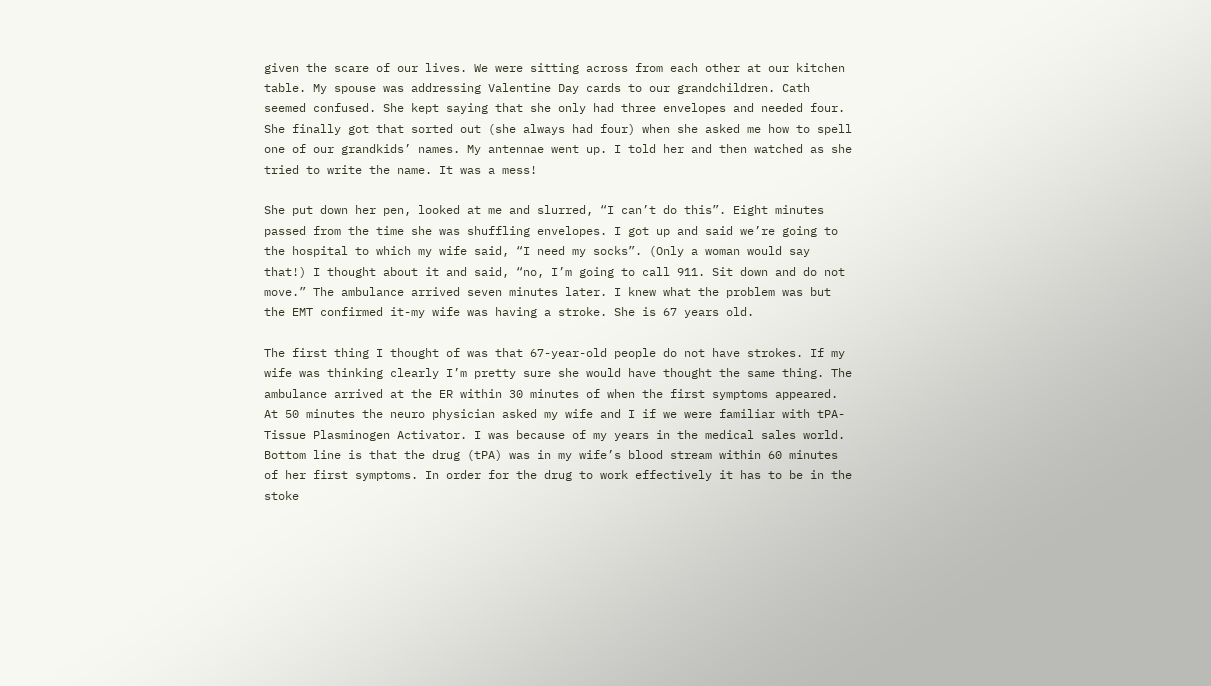given the scare of our lives. We were sitting across from each other at our kitchen table. My spouse was addressing Valentine Day cards to our grandchildren. Cath seemed confused. She kept saying that she only had three envelopes and needed four. She finally got that sorted out (she always had four) when she asked me how to spell one of our grandkids’ names. My antennae went up. I told her and then watched as she tried to write the name. It was a mess!

She put down her pen, looked at me and slurred, “I can’t do this”. Eight minutes passed from the time she was shuffling envelopes. I got up and said we’re going to the hospital to which my wife said, “I need my socks”. (Only a woman would say that!) I thought about it and said, “no, I’m going to call 911. Sit down and do not move.” The ambulance arrived seven minutes later. I knew what the problem was but the EMT confirmed it-my wife was having a stroke. She is 67 years old.

The first thing I thought of was that 67-year-old people do not have strokes. If my wife was thinking clearly I’m pretty sure she would have thought the same thing. The ambulance arrived at the ER within 30 minutes of when the first symptoms appeared. At 50 minutes the neuro physician asked my wife and I if we were familiar with tPA-Tissue Plasminogen Activator. I was because of my years in the medical sales world. Bottom line is that the drug (tPA) was in my wife’s blood stream within 60 minutes of her first symptoms. In order for the drug to work effectively it has to be in the stoke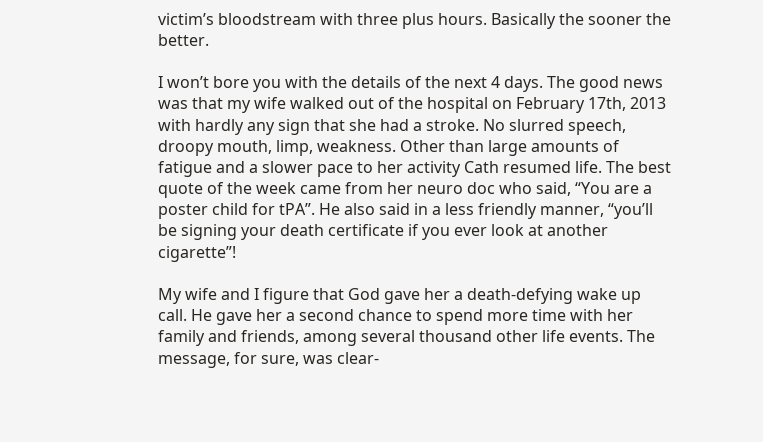victim’s bloodstream with three plus hours. Basically the sooner the better.

I won’t bore you with the details of the next 4 days. The good news was that my wife walked out of the hospital on February 17th, 2013 with hardly any sign that she had a stroke. No slurred speech, droopy mouth, limp, weakness. Other than large amounts of fatigue and a slower pace to her activity Cath resumed life. The best quote of the week came from her neuro doc who said, “You are a poster child for tPA”. He also said in a less friendly manner, “you’ll be signing your death certificate if you ever look at another cigarette”!

My wife and I figure that God gave her a death-defying wake up call. He gave her a second chance to spend more time with her family and friends, among several thousand other life events. The message, for sure, was clear-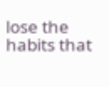lose the habits that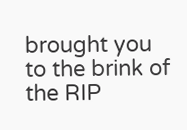brought you to the brink of the RIP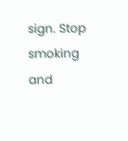sign. Stop smoking and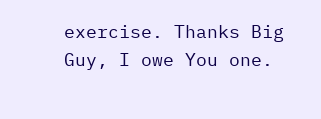exercise. Thanks Big Guy, I owe You one.